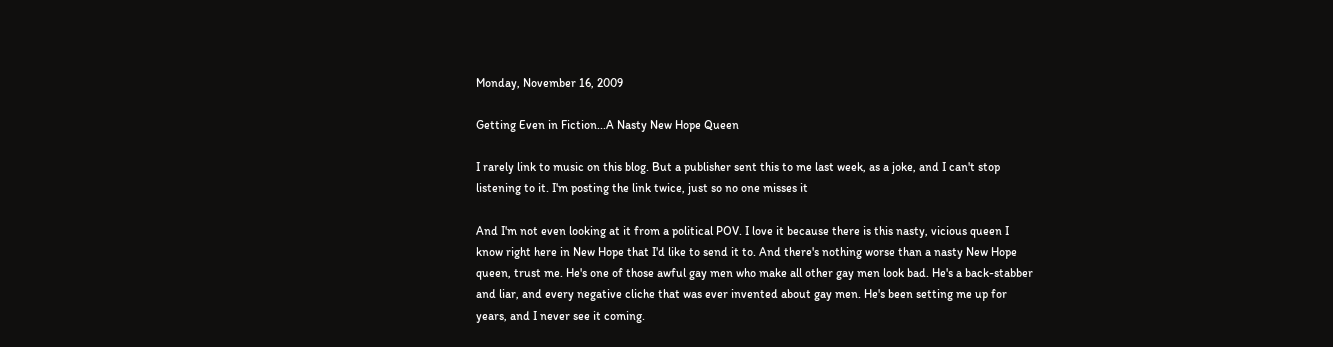Monday, November 16, 2009

Getting Even in Fiction...A Nasty New Hope Queen

I rarely link to music on this blog. But a publisher sent this to me last week, as a joke, and I can't stop listening to it. I'm posting the link twice, just so no one misses it

And I'm not even looking at it from a political POV. I love it because there is this nasty, vicious queen I know right here in New Hope that I'd like to send it to. And there's nothing worse than a nasty New Hope queen, trust me. He's one of those awful gay men who make all other gay men look bad. He's a back-stabber and liar, and every negative cliche that was ever invented about gay men. He's been setting me up for years, and I never see it coming.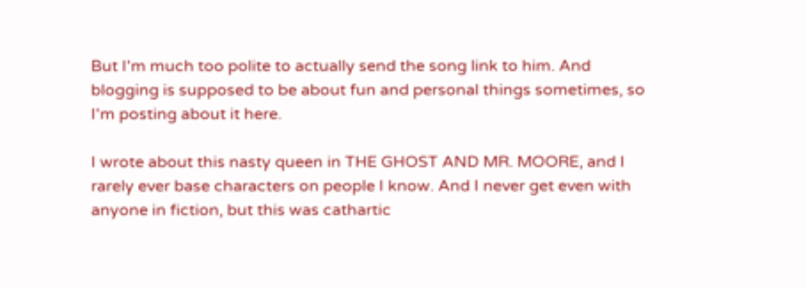But I'm much too polite to actually send the song link to him. And blogging is supposed to be about fun and personal things sometimes, so I'm posting about it here.

I wrote about this nasty queen in THE GHOST AND MR. MOORE, and I rarely ever base characters on people I know. And I never get even with anyone in fiction, but this was cathartic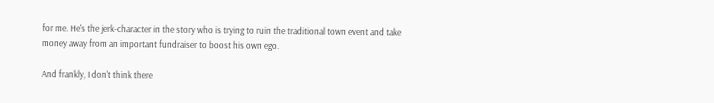for me. He's the jerk-character in the story who is trying to ruin the traditional town event and take money away from an important fundraiser to boost his own ego.

And frankly, I don't think there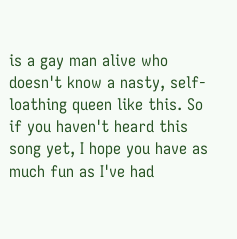is a gay man alive who doesn't know a nasty, self-loathing queen like this. So if you haven't heard this song yet, I hope you have as much fun as I've had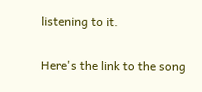listening to it.

Here's the link to the song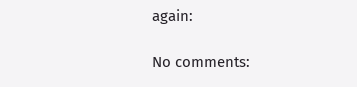again:

No comments: